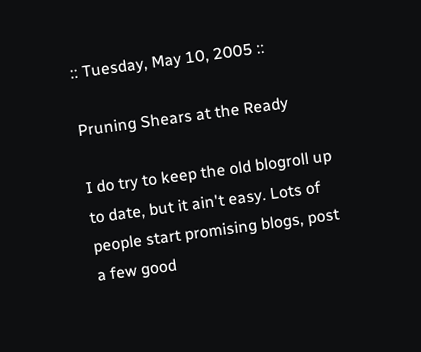:: Tuesday, May 10, 2005 ::

Pruning Shears at the Ready

I do try to keep the old blogroll up to date, but it ain't easy. Lots of people start promising blogs, post a few good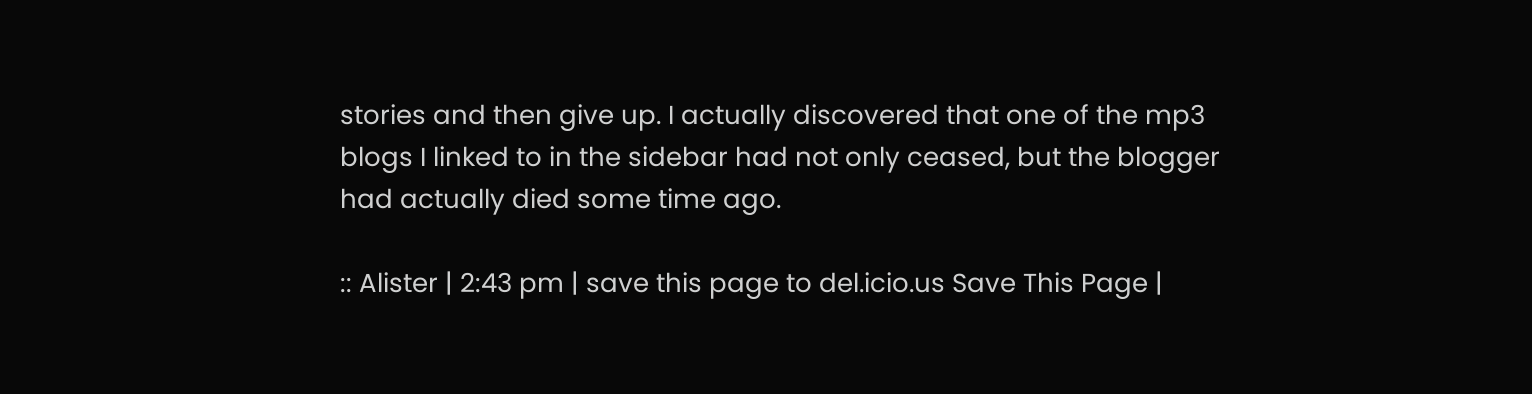stories and then give up. I actually discovered that one of the mp3 blogs I linked to in the sidebar had not only ceased, but the blogger had actually died some time ago.

:: Alister | 2:43 pm | save this page to del.icio.us Save This Page |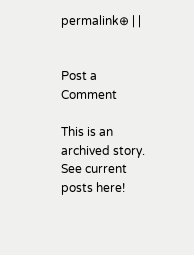permalink⊕ | |


Post a Comment

This is an archived story. See current posts here!